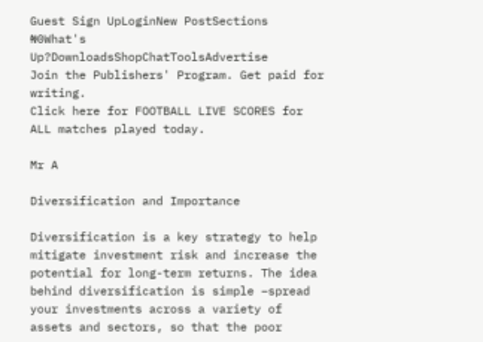Guest Sign UpLoginNew PostSections ₦0What's Up?DownloadsShopChatToolsAdvertise
Join the Publishers' Program. Get paid for writing.
Click here for FOOTBALL LIVE SCORES for ALL matches played today.

Mr A

Diversification and Importance

Diversification is a key strategy to help mitigate investment risk and increase the potential for long-term returns. The idea behind diversification is simple –spread your investments across a variety of assets and sectors, so that the poor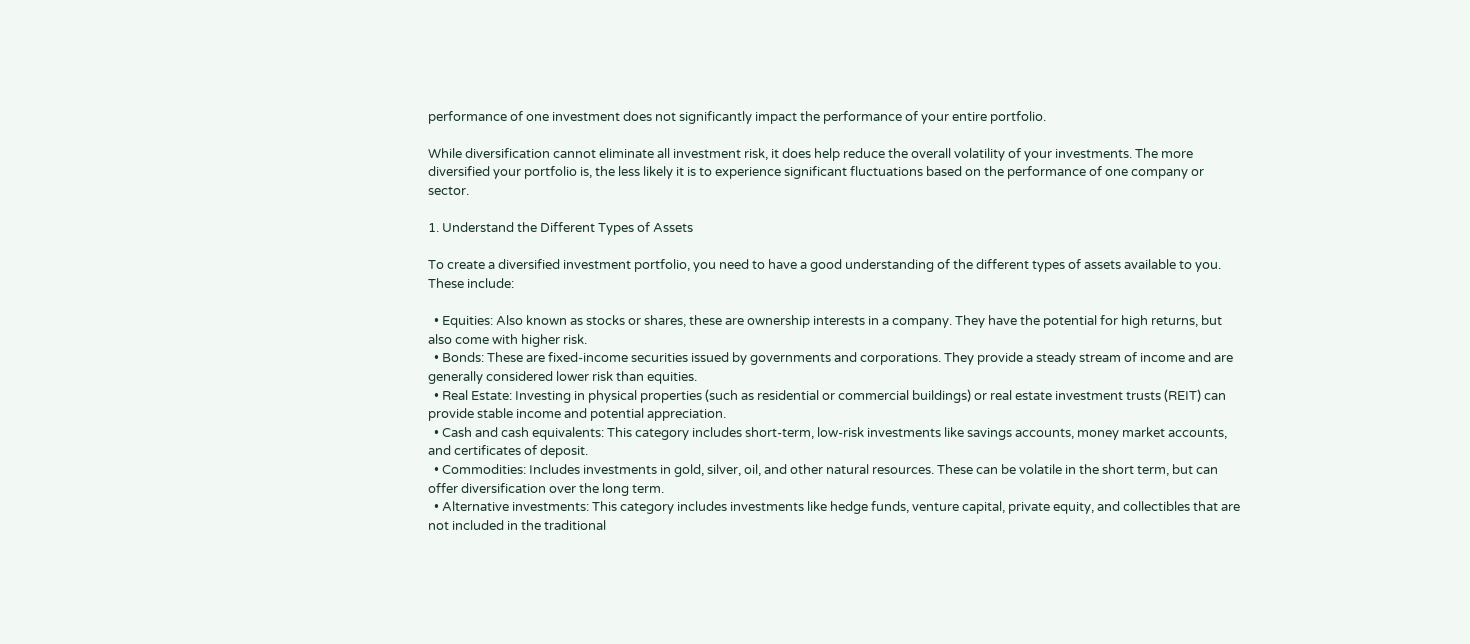performance of one investment does not significantly impact the performance of your entire portfolio.

While diversification cannot eliminate all investment risk, it does help reduce the overall volatility of your investments. The more diversified your portfolio is, the less likely it is to experience significant fluctuations based on the performance of one company or sector.

1. Understand the Different Types of Assets

To create a diversified investment portfolio, you need to have a good understanding of the different types of assets available to you. These include:

  • Equities: Also known as stocks or shares, these are ownership interests in a company. They have the potential for high returns, but also come with higher risk.
  • Bonds: These are fixed-income securities issued by governments and corporations. They provide a steady stream of income and are generally considered lower risk than equities.
  • Real Estate: Investing in physical properties (such as residential or commercial buildings) or real estate investment trusts (REIT) can provide stable income and potential appreciation.
  • Cash and cash equivalents: This category includes short-term, low-risk investments like savings accounts, money market accounts, and certificates of deposit.
  • Commodities: Includes investments in gold, silver, oil, and other natural resources. These can be volatile in the short term, but can offer diversification over the long term.
  • Alternative investments: This category includes investments like hedge funds, venture capital, private equity, and collectibles that are not included in the traditional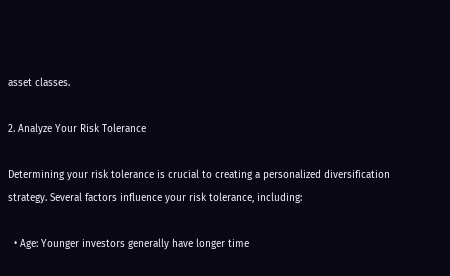asset classes.

2. Analyze Your Risk Tolerance

Determining your risk tolerance is crucial to creating a personalized diversification strategy. Several factors influence your risk tolerance, including:

  • Age: Younger investors generally have longer time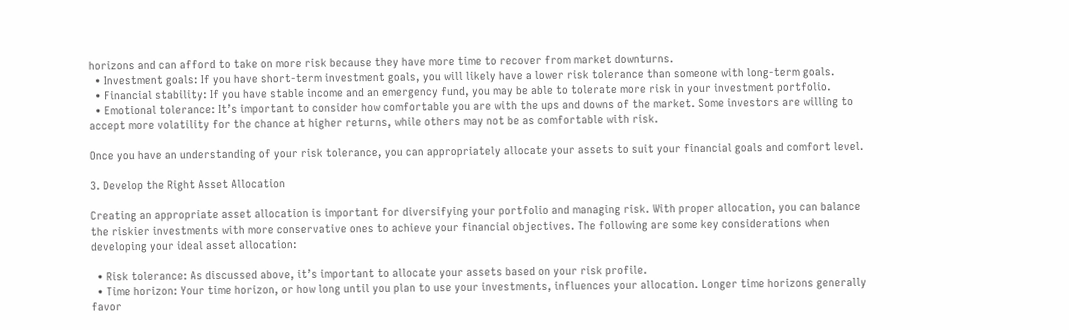horizons and can afford to take on more risk because they have more time to recover from market downturns.
  • Investment goals: If you have short-term investment goals, you will likely have a lower risk tolerance than someone with long-term goals.
  • Financial stability: If you have stable income and an emergency fund, you may be able to tolerate more risk in your investment portfolio.
  • Emotional tolerance: It’s important to consider how comfortable you are with the ups and downs of the market. Some investors are willing to accept more volatility for the chance at higher returns, while others may not be as comfortable with risk.

Once you have an understanding of your risk tolerance, you can appropriately allocate your assets to suit your financial goals and comfort level.

3. Develop the Right Asset Allocation

Creating an appropriate asset allocation is important for diversifying your portfolio and managing risk. With proper allocation, you can balance the riskier investments with more conservative ones to achieve your financial objectives. The following are some key considerations when developing your ideal asset allocation:

  • Risk tolerance: As discussed above, it’s important to allocate your assets based on your risk profile.
  • Time horizon: Your time horizon, or how long until you plan to use your investments, influences your allocation. Longer time horizons generally favor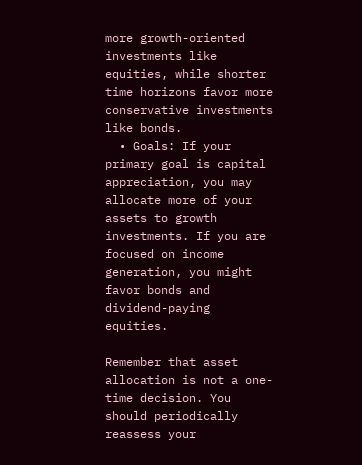more growth-oriented investments like equities, while shorter time horizons favor more conservative investments like bonds.
  • Goals: If your primary goal is capital appreciation, you may allocate more of your assets to growth investments. If you are focused on income generation, you might favor bonds and dividend-paying equities.

Remember that asset allocation is not a one-time decision. You should periodically reassess your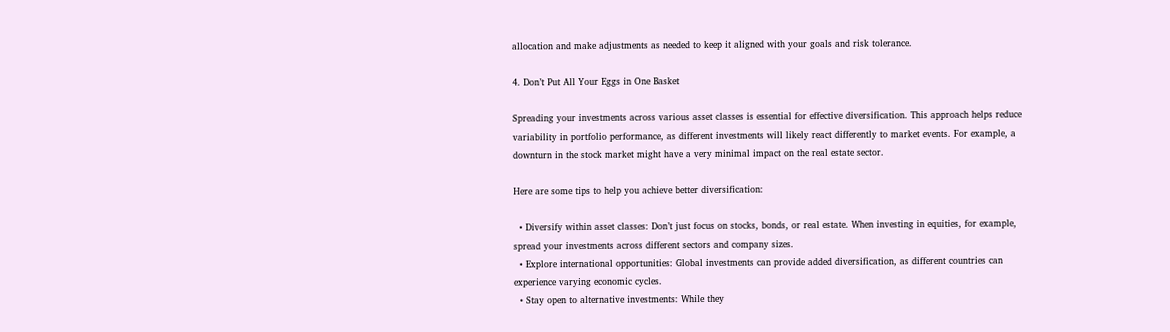allocation and make adjustments as needed to keep it aligned with your goals and risk tolerance.

4. Don’t Put All Your Eggs in One Basket

Spreading your investments across various asset classes is essential for effective diversification. This approach helps reduce variability in portfolio performance, as different investments will likely react differently to market events. For example, a downturn in the stock market might have a very minimal impact on the real estate sector.

Here are some tips to help you achieve better diversification:

  • Diversify within asset classes: Don’t just focus on stocks, bonds, or real estate. When investing in equities, for example, spread your investments across different sectors and company sizes.
  • Explore international opportunities: Global investments can provide added diversification, as different countries can experience varying economic cycles.
  • Stay open to alternative investments: While they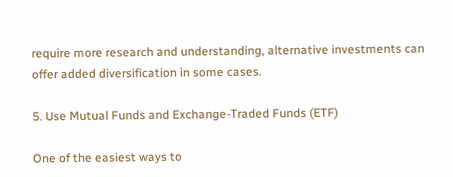require more research and understanding, alternative investments can offer added diversification in some cases.

5. Use Mutual Funds and Exchange-Traded Funds (ETF)

One of the easiest ways to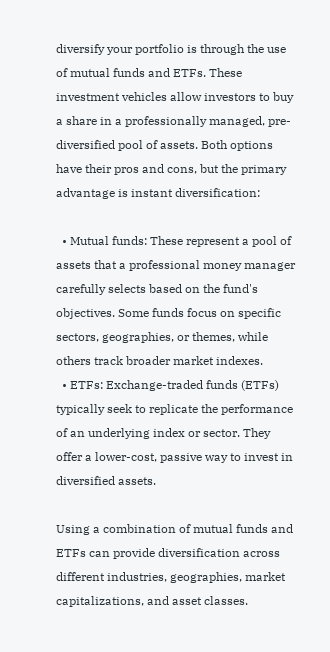diversify your portfolio is through the use of mutual funds and ETFs. These investment vehicles allow investors to buy a share in a professionally managed, pre-diversified pool of assets. Both options have their pros and cons, but the primary advantage is instant diversification:

  • Mutual funds: These represent a pool of assets that a professional money manager carefully selects based on the fund's objectives. Some funds focus on specific sectors, geographies, or themes, while others track broader market indexes.
  • ETFs: Exchange-traded funds (ETFs) typically seek to replicate the performance of an underlying index or sector. They offer a lower-cost, passive way to invest in diversified assets.

Using a combination of mutual funds and ETFs can provide diversification across different industries, geographies, market capitalizations, and asset classes.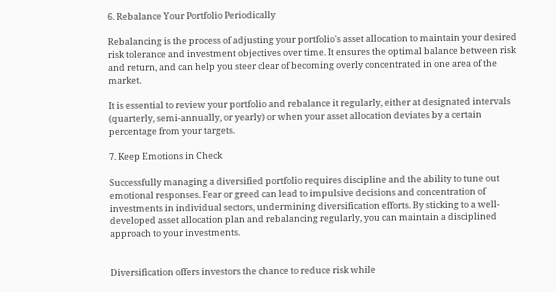6. Rebalance Your Portfolio Periodically

Rebalancing is the process of adjusting your portfolio's asset allocation to maintain your desired risk tolerance and investment objectives over time. It ensures the optimal balance between risk and return, and can help you steer clear of becoming overly concentrated in one area of the market.

It is essential to review your portfolio and rebalance it regularly, either at designated intervals (quarterly, semi-annually, or yearly) or when your asset allocation deviates by a certain percentage from your targets.

7. Keep Emotions in Check

Successfully managing a diversified portfolio requires discipline and the ability to tune out emotional responses. Fear or greed can lead to impulsive decisions and concentration of investments in individual sectors, undermining diversification efforts. By sticking to a well-developed asset allocation plan and rebalancing regularly, you can maintain a disciplined approach to your investments.


Diversification offers investors the chance to reduce risk while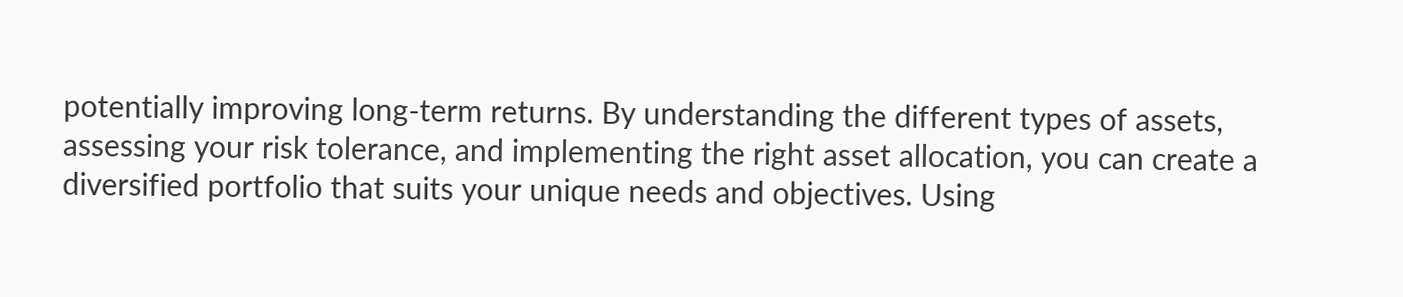potentially improving long-term returns. By understanding the different types of assets, assessing your risk tolerance, and implementing the right asset allocation, you can create a diversified portfolio that suits your unique needs and objectives. Using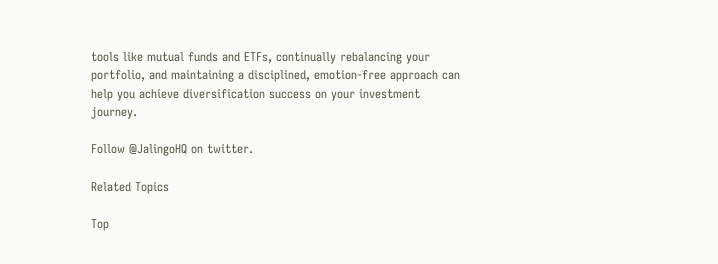tools like mutual funds and ETFs, continually rebalancing your portfolio, and maintaining a disciplined, emotion-free approach can help you achieve diversification success on your investment journey.

Follow @JalingoHQ on twitter.

Related Topics

Top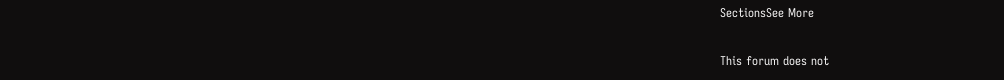SectionsSee More

This forum does not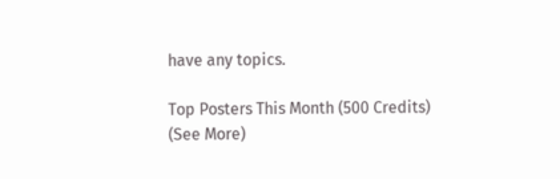have any topics.

Top Posters This Month (500 Credits)
(See More)